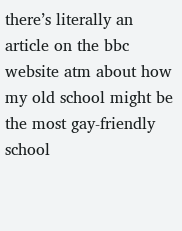there’s literally an article on the bbc website atm about how my old school might be the most gay-friendly school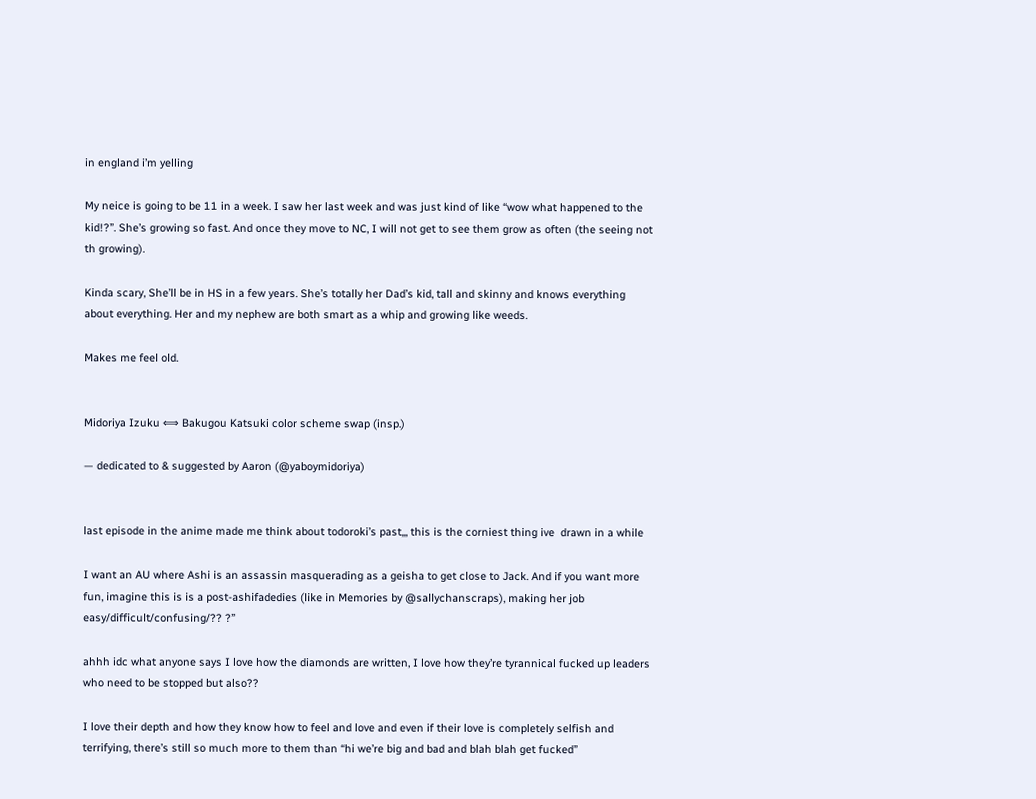in england i’m yelling

My neice is going to be 11 in a week. I saw her last week and was just kind of like “wow what happened to the kid!?”. She’s growing so fast. And once they move to NC, I will not get to see them grow as often (the seeing not th growing).

Kinda scary, She’ll be in HS in a few years. She’s totally her Dad’s kid, tall and skinny and knows everything about everything. Her and my nephew are both smart as a whip and growing like weeds.

Makes me feel old.


Midoriya Izuku ⟺ Bakugou Katsuki color scheme swap (insp.)

— dedicated to & suggested by Aaron (@yaboymidoriya)


last episode in the anime made me think about todoroki’s past,,, this is the corniest thing ive  drawn in a while

I want an AU where Ashi is an assassin masquerading as a geisha to get close to Jack. And if you want more fun, imagine this is is a post-ashifadedies (like in Memories by @sallychanscraps), making her job easy/difficult/confusing/?? ?”

ahhh idc what anyone says I love how the diamonds are written, I love how they’re tyrannical fucked up leaders who need to be stopped but also??

I love their depth and how they know how to feel and love and even if their love is completely selfish and terrifying, there’s still so much more to them than “hi we’re big and bad and blah blah get fucked”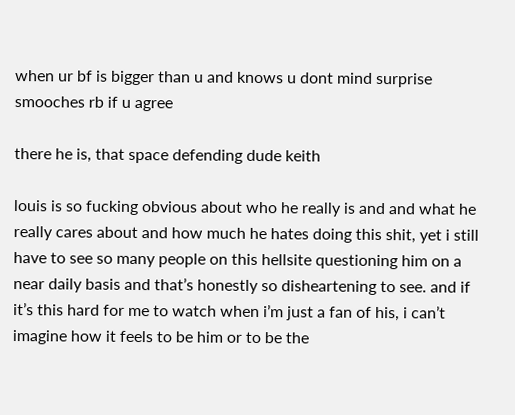when ur bf is bigger than u and knows u dont mind surprise smooches rb if u agree

there he is, that space defending dude keith

louis is so fucking obvious about who he really is and and what he really cares about and how much he hates doing this shit, yet i still have to see so many people on this hellsite questioning him on a near daily basis and that’s honestly so disheartening to see. and if it’s this hard for me to watch when i’m just a fan of his, i can’t imagine how it feels to be him or to be the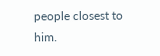people closest to him.